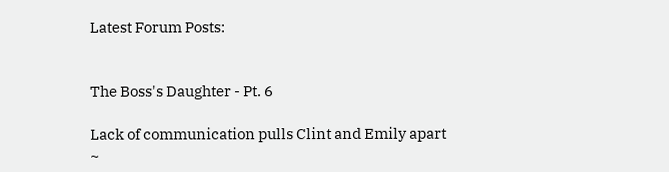Latest Forum Posts:


The Boss's Daughter - Pt. 6

Lack of communication pulls Clint and Emily apart
~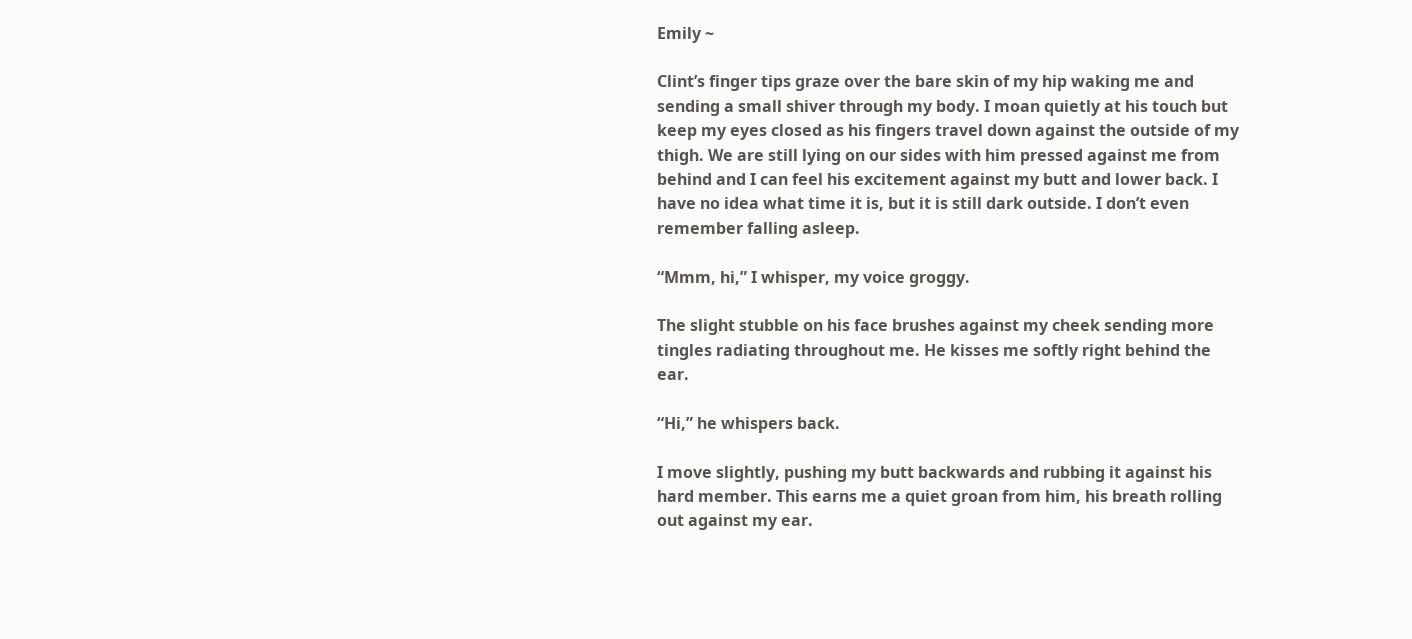Emily ~

Clint’s finger tips graze over the bare skin of my hip waking me and sending a small shiver through my body. I moan quietly at his touch but keep my eyes closed as his fingers travel down against the outside of my thigh. We are still lying on our sides with him pressed against me from behind and I can feel his excitement against my butt and lower back. I have no idea what time it is, but it is still dark outside. I don’t even remember falling asleep.

“Mmm, hi,” I whisper, my voice groggy.

The slight stubble on his face brushes against my cheek sending more tingles radiating throughout me. He kisses me softly right behind the ear.

“Hi,” he whispers back.

I move slightly, pushing my butt backwards and rubbing it against his hard member. This earns me a quiet groan from him, his breath rolling out against my ear.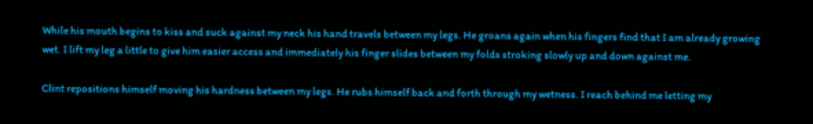While his mouth begins to kiss and suck against my neck his hand travels between my legs. He groans again when his fingers find that I am already growing wet. I lift my leg a little to give him easier access and immediately his finger slides between my folds stroking slowly up and down against me.

Clint repositions himself moving his hardness between my legs. He rubs himself back and forth through my wetness. I reach behind me letting my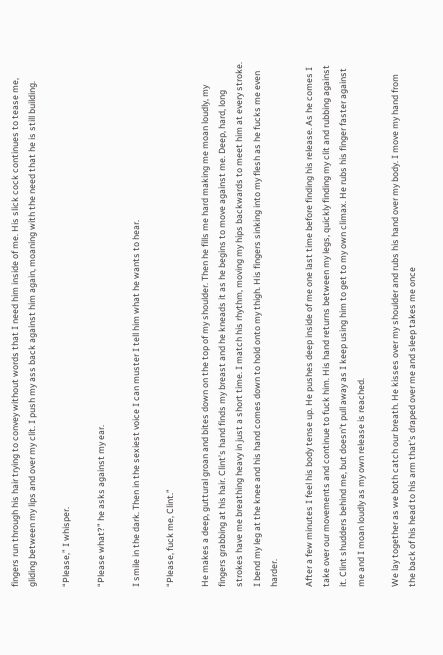fingers run through his hair trying to convey without words that I need him inside of me. His slick cock continues to tease me, gliding between my lips and over my clit. I push my ass back against him again, moaning with the need that he is still building.

“Please,” I whisper.

“Please what?” he asks against my ear.

I smile in the dark. Then in the sexiest voice I can muster I tell him what he wants to hear.

“Please, fuck me, Clint.”

He makes a deep, guttural groan and bites down on the top of my shoulder. Then he fills me hard making me moan loudly, my fingers grabbing at his hair. Clint’s hand finds my breast and he kneads it as he begins to move against me. Deep, hard, long strokes have me breathing heavy in just a short time. I match his rhythm, moving my hips backwards to meet him at every stroke. I bend my leg at the knee and his hand comes down to hold onto my thigh. His fingers sinking into my flesh as he fucks me even harder.

After a few minutes I feel his body tense up. He pushes deep inside of me one last time before finding his release. As he comes I take over our movements and continue to fuck him. His hand returns between my legs, quickly finding my clit and rubbing against it. Clint shudders behind me, but doesn’t pull away as I keep using him to get to my own climax. He rubs his finger faster against me and I moan loudly as my own release is reached.

We lay together as we both catch our breath. He kisses over my shoulder and rubs his hand over my body. I move my hand from the back of his head to his arm that’s draped over me and sleep takes me once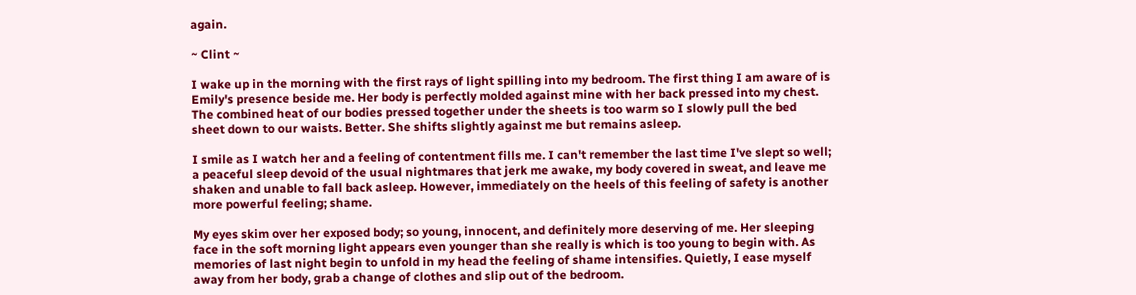again.

~ Clint ~

I wake up in the morning with the first rays of light spilling into my bedroom. The first thing I am aware of is Emily's presence beside me. Her body is perfectly molded against mine with her back pressed into my chest. The combined heat of our bodies pressed together under the sheets is too warm so I slowly pull the bed sheet down to our waists. Better. She shifts slightly against me but remains asleep.

I smile as I watch her and a feeling of contentment fills me. I can't remember the last time I've slept so well; a peaceful sleep devoid of the usual nightmares that jerk me awake, my body covered in sweat, and leave me shaken and unable to fall back asleep. However, immediately on the heels of this feeling of safety is another more powerful feeling; shame.

My eyes skim over her exposed body; so young, innocent, and definitely more deserving of me. Her sleeping face in the soft morning light appears even younger than she really is which is too young to begin with. As memories of last night begin to unfold in my head the feeling of shame intensifies. Quietly, I ease myself away from her body, grab a change of clothes and slip out of the bedroom.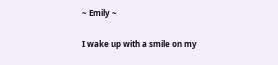~ Emily ~

I wake up with a smile on my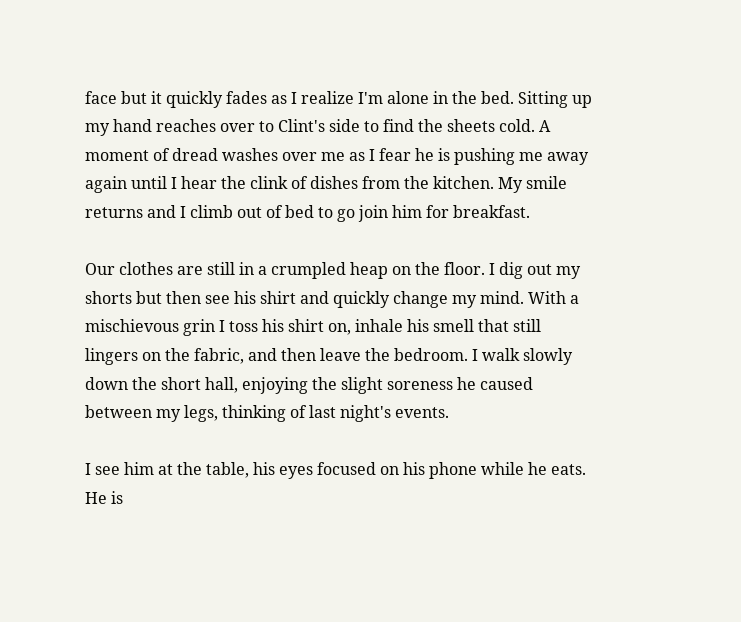face but it quickly fades as I realize I'm alone in the bed. Sitting up my hand reaches over to Clint's side to find the sheets cold. A moment of dread washes over me as I fear he is pushing me away again until I hear the clink of dishes from the kitchen. My smile returns and I climb out of bed to go join him for breakfast.

Our clothes are still in a crumpled heap on the floor. I dig out my shorts but then see his shirt and quickly change my mind. With a mischievous grin I toss his shirt on, inhale his smell that still lingers on the fabric, and then leave the bedroom. I walk slowly down the short hall, enjoying the slight soreness he caused between my legs, thinking of last night's events.

I see him at the table, his eyes focused on his phone while he eats. He is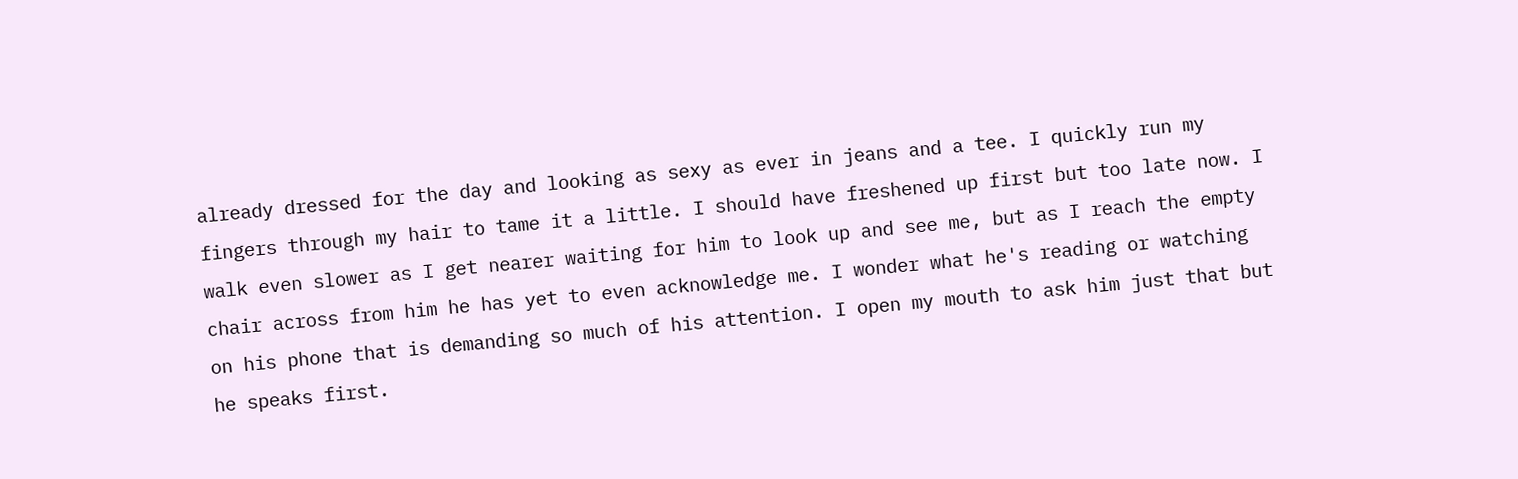already dressed for the day and looking as sexy as ever in jeans and a tee. I quickly run my fingers through my hair to tame it a little. I should have freshened up first but too late now. I walk even slower as I get nearer waiting for him to look up and see me, but as I reach the empty chair across from him he has yet to even acknowledge me. I wonder what he's reading or watching on his phone that is demanding so much of his attention. I open my mouth to ask him just that but he speaks first.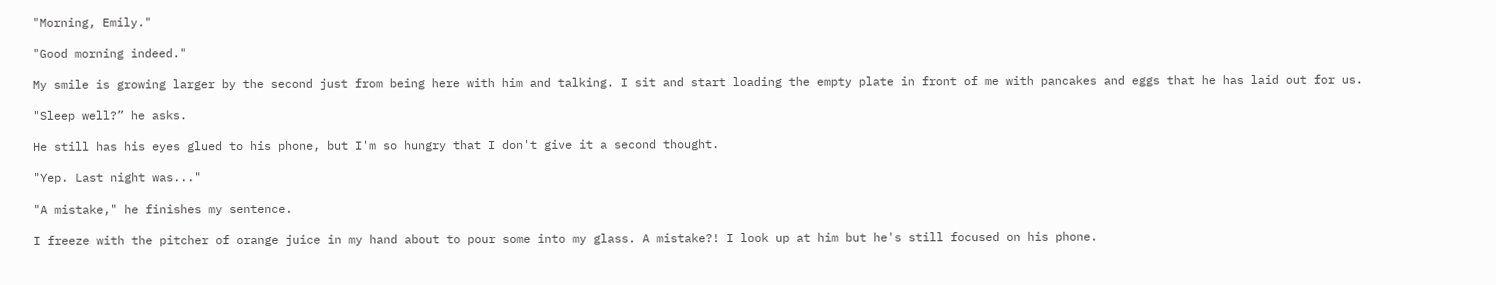"Morning, Emily."

"Good morning indeed."

My smile is growing larger by the second just from being here with him and talking. I sit and start loading the empty plate in front of me with pancakes and eggs that he has laid out for us.

"Sleep well?” he asks.

He still has his eyes glued to his phone, but I'm so hungry that I don't give it a second thought.

"Yep. Last night was..."

"A mistake," he finishes my sentence.

I freeze with the pitcher of orange juice in my hand about to pour some into my glass. A mistake?! I look up at him but he's still focused on his phone.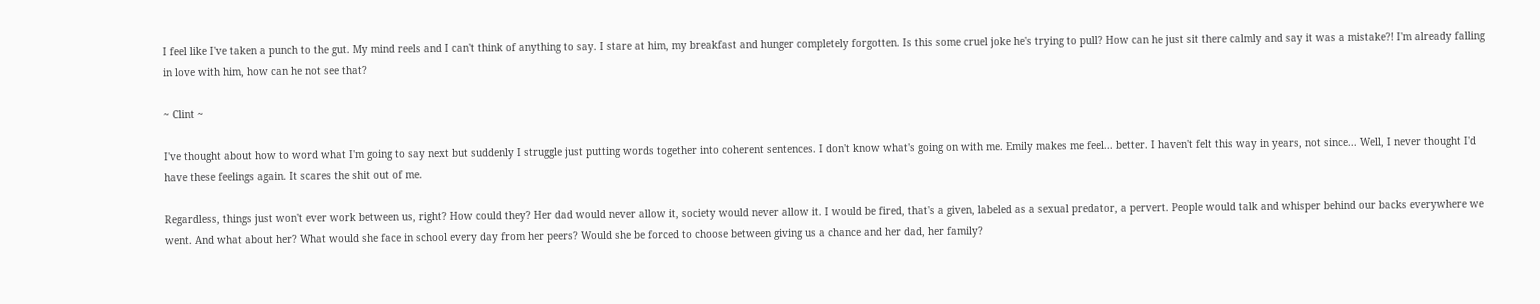I feel like I've taken a punch to the gut. My mind reels and I can't think of anything to say. I stare at him, my breakfast and hunger completely forgotten. Is this some cruel joke he's trying to pull? How can he just sit there calmly and say it was a mistake?! I'm already falling in love with him, how can he not see that?

~ Clint ~

I've thought about how to word what I'm going to say next but suddenly I struggle just putting words together into coherent sentences. I don't know what's going on with me. Emily makes me feel... better. I haven't felt this way in years, not since... Well, I never thought I'd have these feelings again. It scares the shit out of me.

Regardless, things just won't ever work between us, right? How could they? Her dad would never allow it, society would never allow it. I would be fired, that's a given, labeled as a sexual predator, a pervert. People would talk and whisper behind our backs everywhere we went. And what about her? What would she face in school every day from her peers? Would she be forced to choose between giving us a chance and her dad, her family?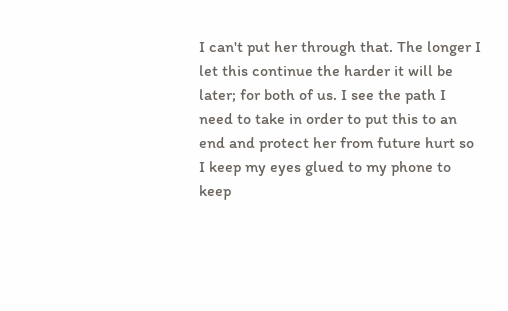I can't put her through that. The longer I let this continue the harder it will be later; for both of us. I see the path I need to take in order to put this to an end and protect her from future hurt so I keep my eyes glued to my phone to keep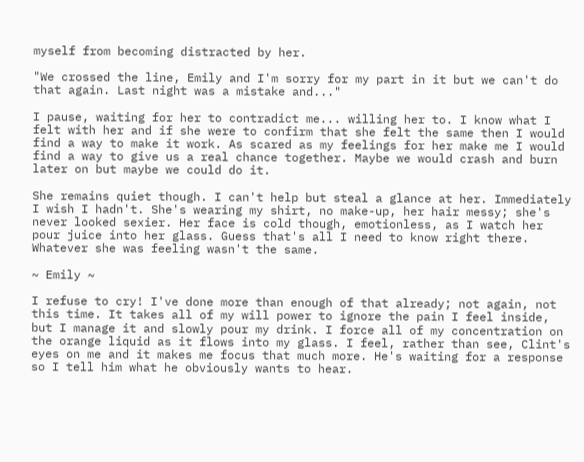myself from becoming distracted by her.

"We crossed the line, Emily and I'm sorry for my part in it but we can't do that again. Last night was a mistake and..."

I pause, waiting for her to contradict me... willing her to. I know what I felt with her and if she were to confirm that she felt the same then I would find a way to make it work. As scared as my feelings for her make me I would find a way to give us a real chance together. Maybe we would crash and burn later on but maybe we could do it.

She remains quiet though. I can't help but steal a glance at her. Immediately I wish I hadn't. She's wearing my shirt, no make-up, her hair messy; she's never looked sexier. Her face is cold though, emotionless, as I watch her pour juice into her glass. Guess that's all I need to know right there. Whatever she was feeling wasn't the same.

~ Emily ~

I refuse to cry! I've done more than enough of that already; not again, not this time. It takes all of my will power to ignore the pain I feel inside, but I manage it and slowly pour my drink. I force all of my concentration on the orange liquid as it flows into my glass. I feel, rather than see, Clint's eyes on me and it makes me focus that much more. He's waiting for a response so I tell him what he obviously wants to hear.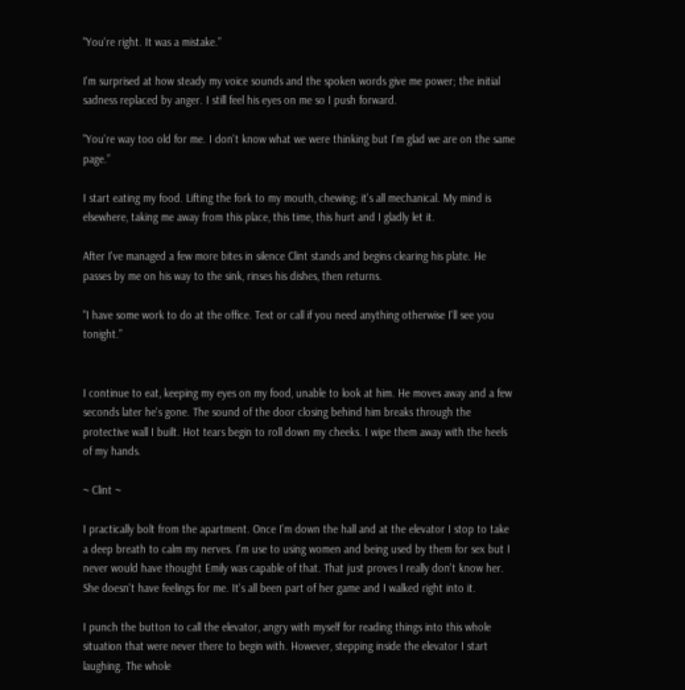"You're right. It was a mistake.”

I'm surprised at how steady my voice sounds and the spoken words give me power; the initial sadness replaced by anger. I still feel his eyes on me so I push forward.

"You're way too old for me. I don't know what we were thinking but I'm glad we are on the same page.”

I start eating my food. Lifting the fork to my mouth, chewing; it's all mechanical. My mind is elsewhere, taking me away from this place, this time, this hurt and I gladly let it.

After I've managed a few more bites in silence Clint stands and begins clearing his plate. He passes by me on his way to the sink, rinses his dishes, then returns.

"I have some work to do at the office. Text or call if you need anything otherwise I'll see you tonight.”


I continue to eat, keeping my eyes on my food, unable to look at him. He moves away and a few seconds later he's gone. The sound of the door closing behind him breaks through the protective wall I built. Hot tears begin to roll down my cheeks. I wipe them away with the heels of my hands.

~ Clint ~

I practically bolt from the apartment. Once I'm down the hall and at the elevator I stop to take a deep breath to calm my nerves. I'm use to using women and being used by them for sex but I never would have thought Emily was capable of that. That just proves I really don't know her. She doesn't have feelings for me. It's all been part of her game and I walked right into it.

I punch the button to call the elevator, angry with myself for reading things into this whole situation that were never there to begin with. However, stepping inside the elevator I start laughing. The whole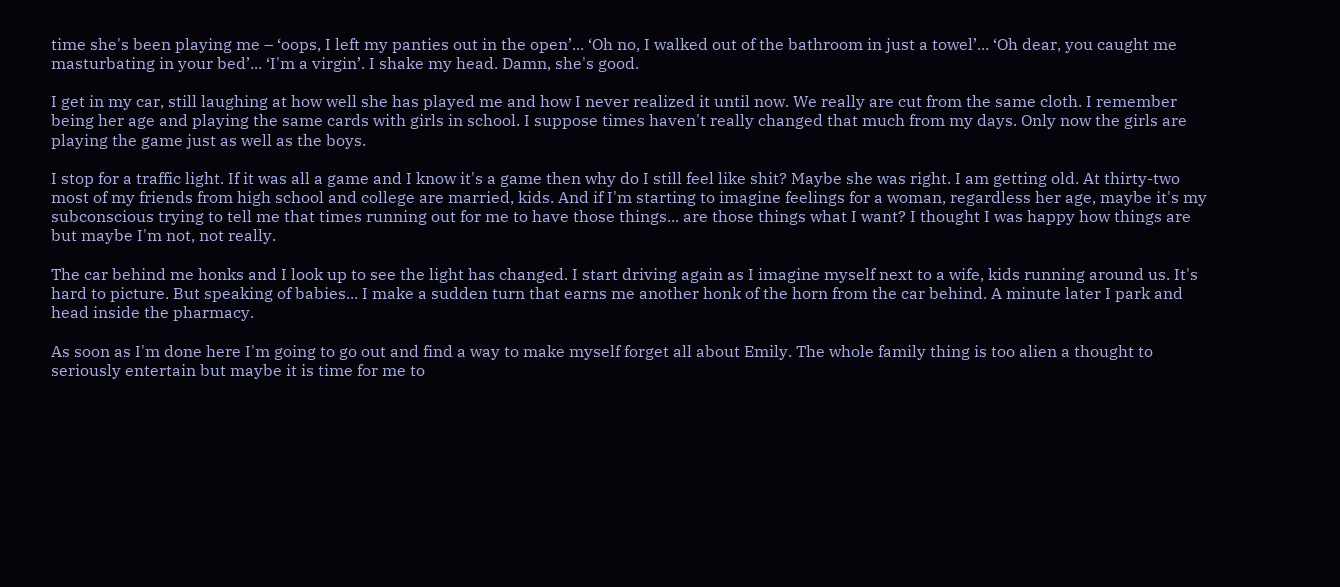time she's been playing me – ‘oops, I left my panties out in the open’... ‘Oh no, I walked out of the bathroom in just a towel’... ‘Oh dear, you caught me masturbating in your bed’... ‘I'm a virgin’. I shake my head. Damn, she's good.

I get in my car, still laughing at how well she has played me and how I never realized it until now. We really are cut from the same cloth. I remember being her age and playing the same cards with girls in school. I suppose times haven't really changed that much from my days. Only now the girls are playing the game just as well as the boys.

I stop for a traffic light. If it was all a game and I know it's a game then why do I still feel like shit? Maybe she was right. I am getting old. At thirty-two most of my friends from high school and college are married, kids. And if I'm starting to imagine feelings for a woman, regardless her age, maybe it's my subconscious trying to tell me that times running out for me to have those things... are those things what I want? I thought I was happy how things are but maybe I'm not, not really.

The car behind me honks and I look up to see the light has changed. I start driving again as I imagine myself next to a wife, kids running around us. It's hard to picture. But speaking of babies... I make a sudden turn that earns me another honk of the horn from the car behind. A minute later I park and head inside the pharmacy.

As soon as I'm done here I'm going to go out and find a way to make myself forget all about Emily. The whole family thing is too alien a thought to seriously entertain but maybe it is time for me to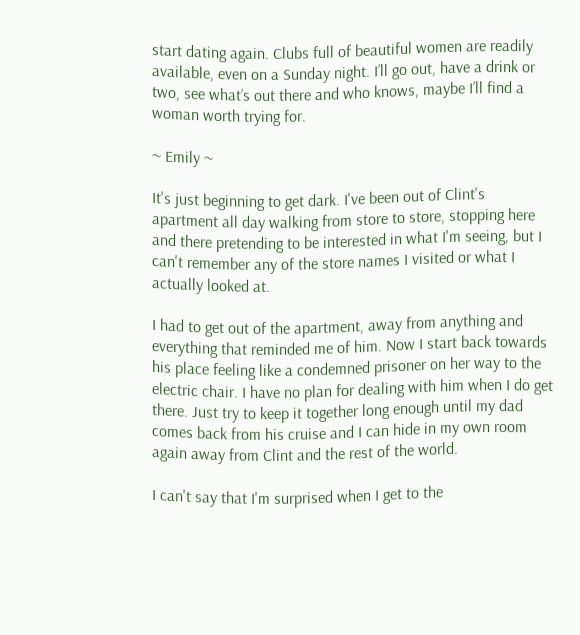start dating again. Clubs full of beautiful women are readily available, even on a Sunday night. I’ll go out, have a drink or two, see what’s out there and who knows, maybe I’ll find a woman worth trying for.

~ Emily ~

It's just beginning to get dark. I've been out of Clint's apartment all day walking from store to store, stopping here and there pretending to be interested in what I'm seeing, but I can't remember any of the store names I visited or what I actually looked at.

I had to get out of the apartment, away from anything and everything that reminded me of him. Now I start back towards his place feeling like a condemned prisoner on her way to the electric chair. I have no plan for dealing with him when I do get there. Just try to keep it together long enough until my dad comes back from his cruise and I can hide in my own room again away from Clint and the rest of the world.

I can't say that I'm surprised when I get to the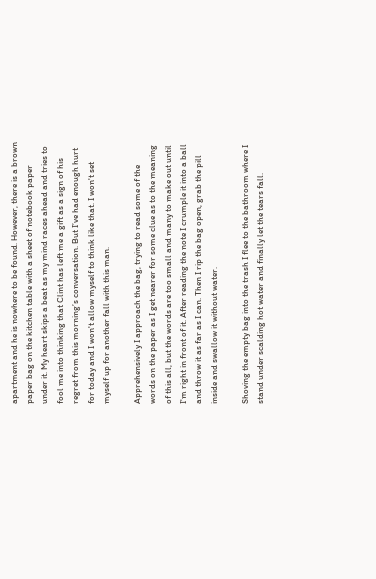apartment and he is nowhere to be found. However, there is a brown paper bag on the kitchen table with a sheet of notebook paper under it. My heart skips a beat as my mind races ahead and tries to fool me into thinking that Clint has left me a gift as a sign of his regret from this morning’s conversation. But I’ve had enough hurt for today and I won't allow myself to think like that. I won't set myself up for another fall with this man.

Apprehensively I approach the bag, trying to read some of the words on the paper as I get nearer for some clue as to the meaning of this all, but the words are too small and many to make out until I'm right in front of it. After reading the note I crumple it into a ball and throw it as far as I can. Then I rip the bag open, grab the pill inside and swallow it without water.

Shoving the empty bag into the trash I flee to the bathroom where I stand under scalding hot water and finally let the tears fall.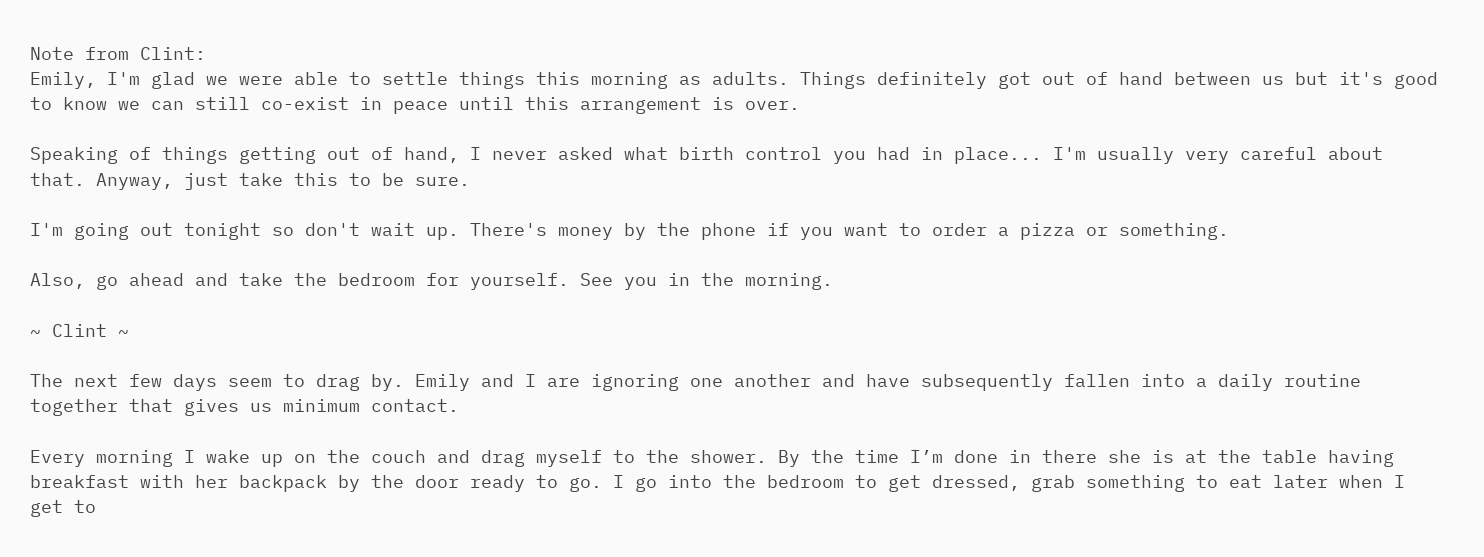Note from Clint:
Emily, I'm glad we were able to settle things this morning as adults. Things definitely got out of hand between us but it's good to know we can still co-exist in peace until this arrangement is over.

Speaking of things getting out of hand, I never asked what birth control you had in place... I'm usually very careful about that. Anyway, just take this to be sure.

I'm going out tonight so don't wait up. There's money by the phone if you want to order a pizza or something.

Also, go ahead and take the bedroom for yourself. See you in the morning.

~ Clint ~

The next few days seem to drag by. Emily and I are ignoring one another and have subsequently fallen into a daily routine together that gives us minimum contact.

Every morning I wake up on the couch and drag myself to the shower. By the time I’m done in there she is at the table having breakfast with her backpack by the door ready to go. I go into the bedroom to get dressed, grab something to eat later when I get to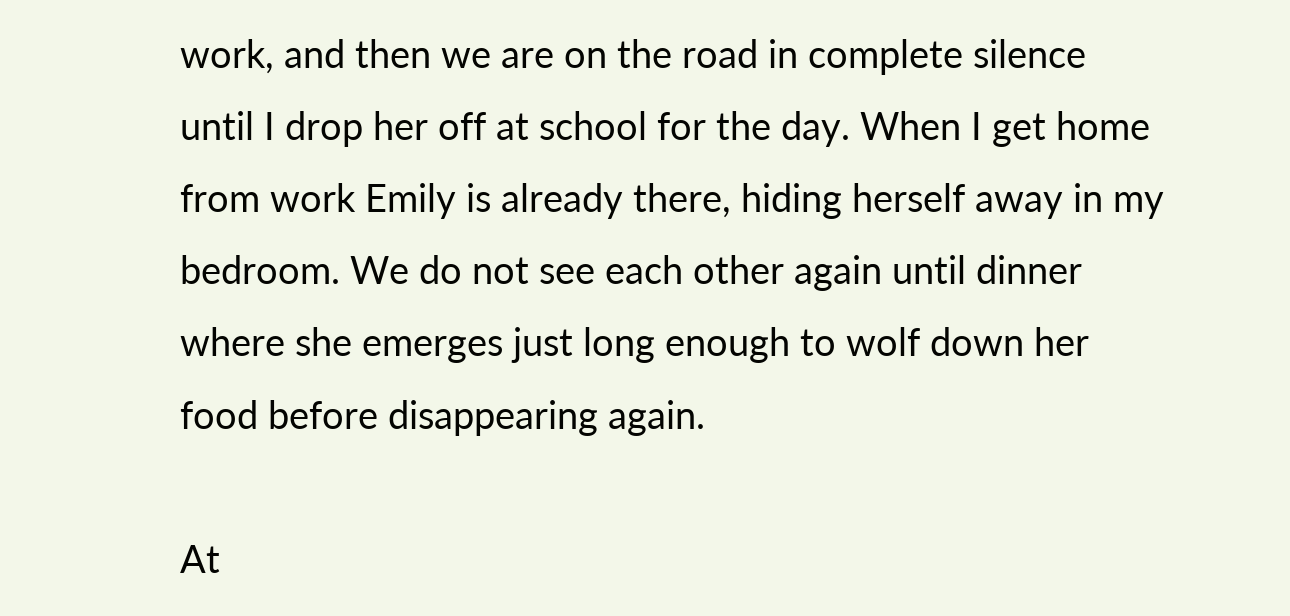work, and then we are on the road in complete silence until I drop her off at school for the day. When I get home from work Emily is already there, hiding herself away in my bedroom. We do not see each other again until dinner where she emerges just long enough to wolf down her food before disappearing again.

At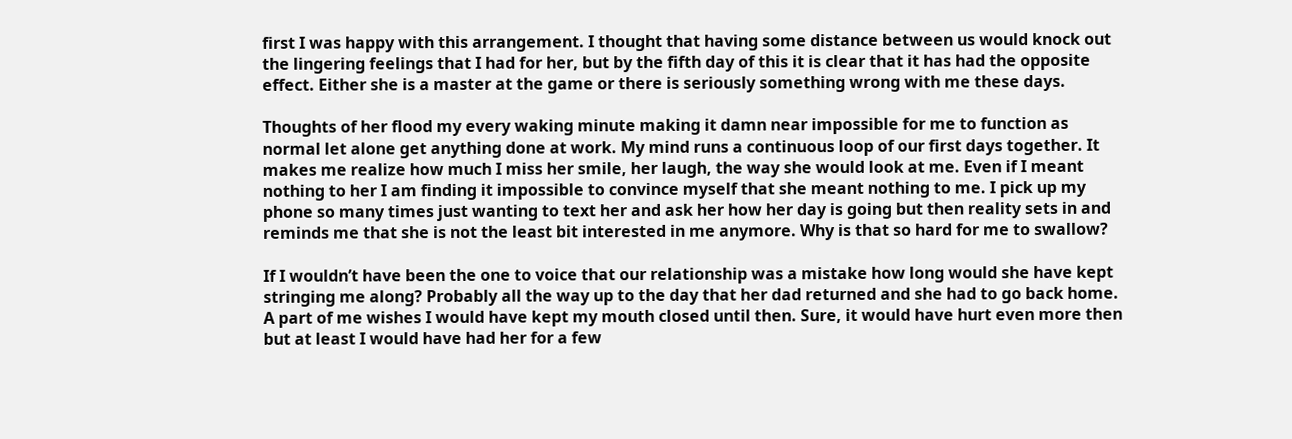first I was happy with this arrangement. I thought that having some distance between us would knock out the lingering feelings that I had for her, but by the fifth day of this it is clear that it has had the opposite effect. Either she is a master at the game or there is seriously something wrong with me these days.

Thoughts of her flood my every waking minute making it damn near impossible for me to function as normal let alone get anything done at work. My mind runs a continuous loop of our first days together. It makes me realize how much I miss her smile, her laugh, the way she would look at me. Even if I meant nothing to her I am finding it impossible to convince myself that she meant nothing to me. I pick up my phone so many times just wanting to text her and ask her how her day is going but then reality sets in and reminds me that she is not the least bit interested in me anymore. Why is that so hard for me to swallow?

If I wouldn’t have been the one to voice that our relationship was a mistake how long would she have kept stringing me along? Probably all the way up to the day that her dad returned and she had to go back home. A part of me wishes I would have kept my mouth closed until then. Sure, it would have hurt even more then but at least I would have had her for a few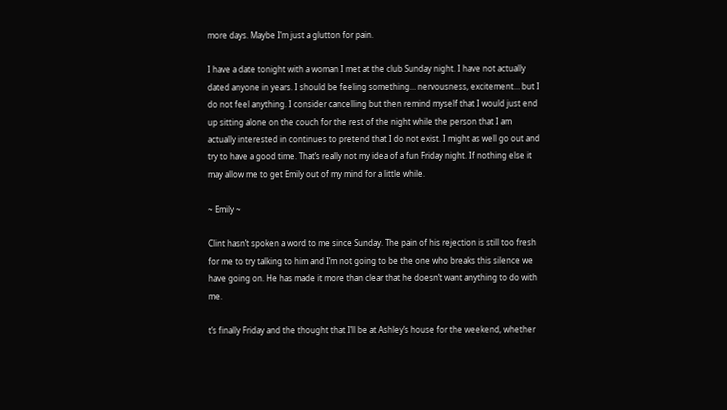more days. Maybe I’m just a glutton for pain.

I have a date tonight with a woman I met at the club Sunday night. I have not actually dated anyone in years. I should be feeling something… nervousness, excitement… but I do not feel anything. I consider cancelling but then remind myself that I would just end up sitting alone on the couch for the rest of the night while the person that I am actually interested in continues to pretend that I do not exist. I might as well go out and try to have a good time. That’s really not my idea of a fun Friday night. If nothing else it may allow me to get Emily out of my mind for a little while.

~ Emily ~

Clint hasn’t spoken a word to me since Sunday. The pain of his rejection is still too fresh for me to try talking to him and I’m not going to be the one who breaks this silence we have going on. He has made it more than clear that he doesn’t want anything to do with me.

t’s finally Friday and the thought that I’ll be at Ashley’s house for the weekend, whether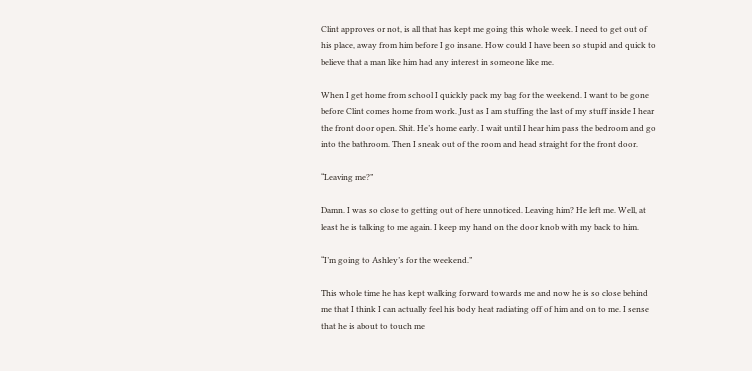Clint approves or not, is all that has kept me going this whole week. I need to get out of his place, away from him before I go insane. How could I have been so stupid and quick to believe that a man like him had any interest in someone like me.

When I get home from school I quickly pack my bag for the weekend. I want to be gone before Clint comes home from work. Just as I am stuffing the last of my stuff inside I hear the front door open. Shit. He’s home early. I wait until I hear him pass the bedroom and go into the bathroom. Then I sneak out of the room and head straight for the front door.

“Leaving me?”

Damn. I was so close to getting out of here unnoticed. Leaving him? He left me. Well, at least he is talking to me again. I keep my hand on the door knob with my back to him.

“I’m going to Ashley’s for the weekend.”

This whole time he has kept walking forward towards me and now he is so close behind me that I think I can actually feel his body heat radiating off of him and on to me. I sense that he is about to touch me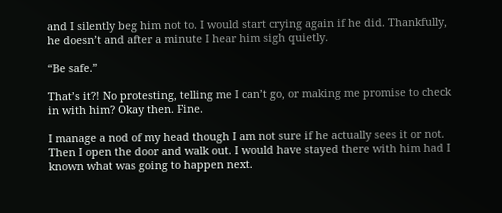and I silently beg him not to. I would start crying again if he did. Thankfully, he doesn’t and after a minute I hear him sigh quietly.

“Be safe.”

That’s it?! No protesting, telling me I can’t go, or making me promise to check in with him? Okay then. Fine.

I manage a nod of my head though I am not sure if he actually sees it or not. Then I open the door and walk out. I would have stayed there with him had I known what was going to happen next.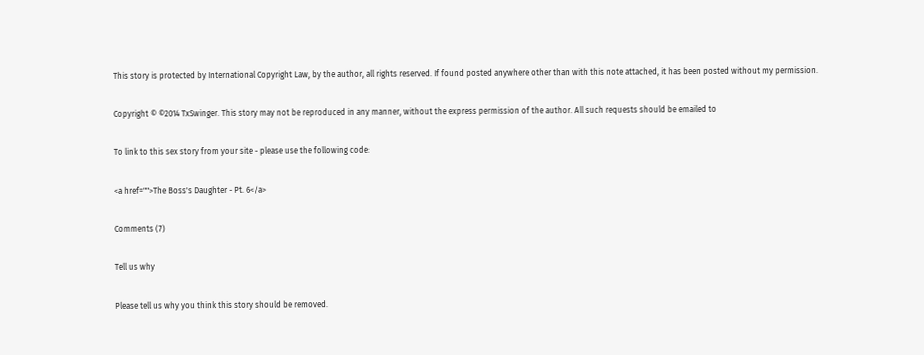This story is protected by International Copyright Law, by the author, all rights reserved. If found posted anywhere other than with this note attached, it has been posted without my permission.

Copyright © ©2014 TxSwinger. This story may not be reproduced in any manner, without the express permission of the author. All such requests should be emailed to

To link to this sex story from your site - please use the following code:

<a href="">The Boss's Daughter - Pt. 6</a>

Comments (7)

Tell us why

Please tell us why you think this story should be removed.